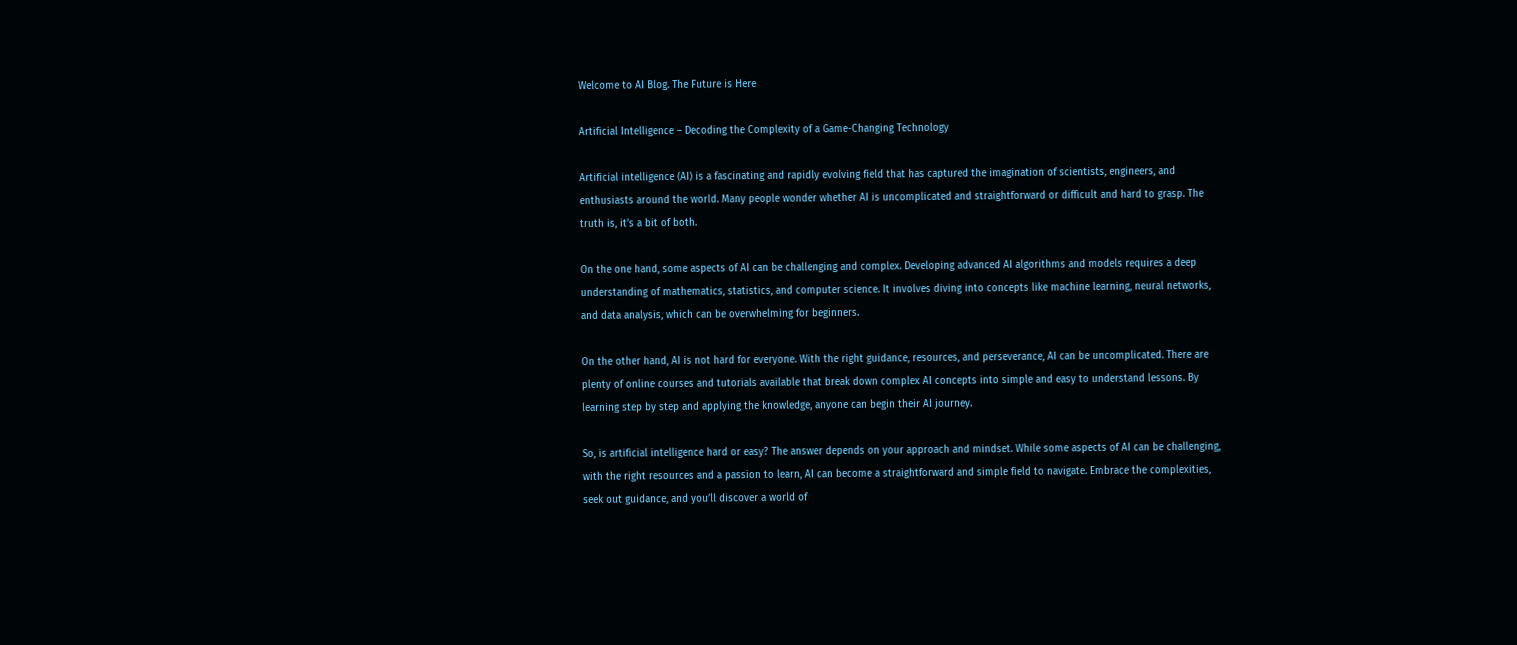Welcome to AI Blog. The Future is Here

Artificial Intelligence – Decoding the Complexity of a Game-Changing Technology

Artificial intelligence (AI) is a fascinating and rapidly evolving field that has captured the imagination of scientists, engineers, and enthusiasts around the world. Many people wonder whether AI is uncomplicated and straightforward or difficult and hard to grasp. The truth is, it’s a bit of both.

On the one hand, some aspects of AI can be challenging and complex. Developing advanced AI algorithms and models requires a deep understanding of mathematics, statistics, and computer science. It involves diving into concepts like machine learning, neural networks, and data analysis, which can be overwhelming for beginners.

On the other hand, AI is not hard for everyone. With the right guidance, resources, and perseverance, AI can be uncomplicated. There are plenty of online courses and tutorials available that break down complex AI concepts into simple and easy to understand lessons. By learning step by step and applying the knowledge, anyone can begin their AI journey.

So, is artificial intelligence hard or easy? The answer depends on your approach and mindset. While some aspects of AI can be challenging, with the right resources and a passion to learn, AI can become a straightforward and simple field to navigate. Embrace the complexities, seek out guidance, and you’ll discover a world of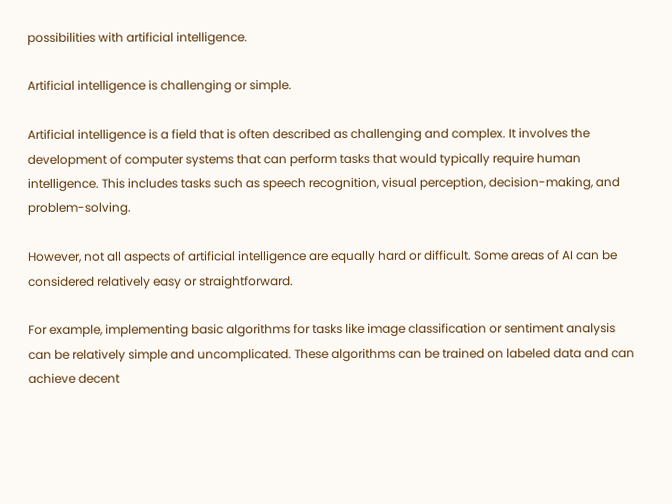possibilities with artificial intelligence.

Artificial intelligence is challenging or simple.

Artificial intelligence is a field that is often described as challenging and complex. It involves the development of computer systems that can perform tasks that would typically require human intelligence. This includes tasks such as speech recognition, visual perception, decision-making, and problem-solving.

However, not all aspects of artificial intelligence are equally hard or difficult. Some areas of AI can be considered relatively easy or straightforward.

For example, implementing basic algorithms for tasks like image classification or sentiment analysis can be relatively simple and uncomplicated. These algorithms can be trained on labeled data and can achieve decent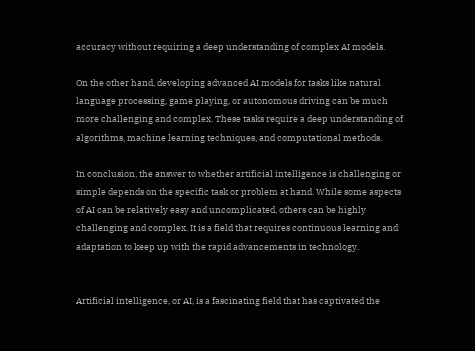accuracy without requiring a deep understanding of complex AI models.

On the other hand, developing advanced AI models for tasks like natural language processing, game playing, or autonomous driving can be much more challenging and complex. These tasks require a deep understanding of algorithms, machine learning techniques, and computational methods.

In conclusion, the answer to whether artificial intelligence is challenging or simple depends on the specific task or problem at hand. While some aspects of AI can be relatively easy and uncomplicated, others can be highly challenging and complex. It is a field that requires continuous learning and adaptation to keep up with the rapid advancements in technology.


Artificial intelligence, or AI, is a fascinating field that has captivated the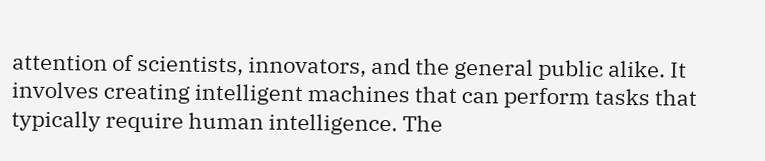attention of scientists, innovators, and the general public alike. It involves creating intelligent machines that can perform tasks that typically require human intelligence. The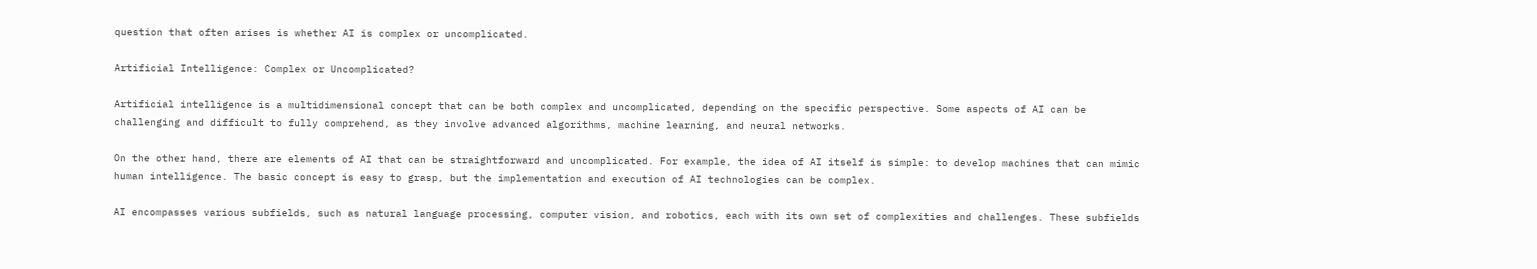question that often arises is whether AI is complex or uncomplicated.

Artificial Intelligence: Complex or Uncomplicated?

Artificial intelligence is a multidimensional concept that can be both complex and uncomplicated, depending on the specific perspective. Some aspects of AI can be challenging and difficult to fully comprehend, as they involve advanced algorithms, machine learning, and neural networks.

On the other hand, there are elements of AI that can be straightforward and uncomplicated. For example, the idea of AI itself is simple: to develop machines that can mimic human intelligence. The basic concept is easy to grasp, but the implementation and execution of AI technologies can be complex.

AI encompasses various subfields, such as natural language processing, computer vision, and robotics, each with its own set of complexities and challenges. These subfields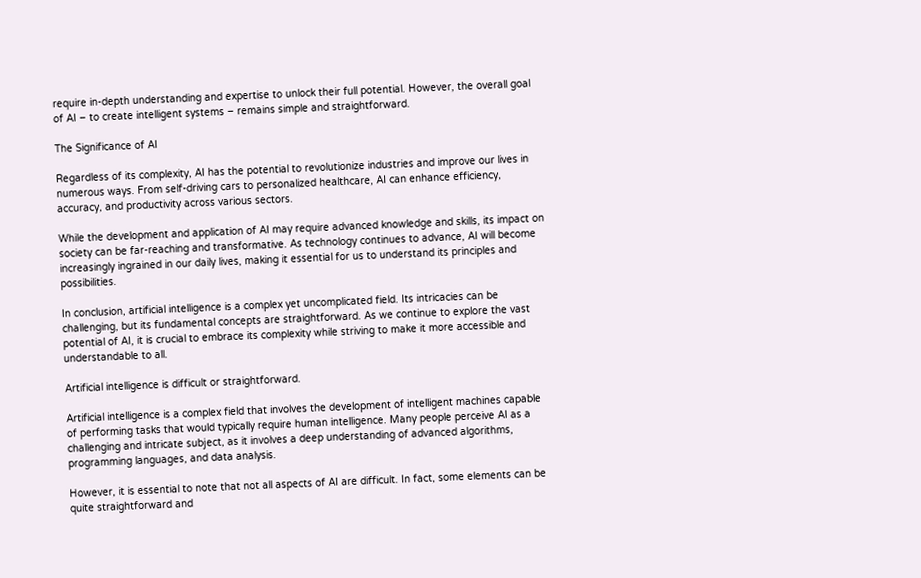require in-depth understanding and expertise to unlock their full potential. However, the overall goal of AI – to create intelligent systems – remains simple and straightforward.

The Significance of AI

Regardless of its complexity, AI has the potential to revolutionize industries and improve our lives in numerous ways. From self-driving cars to personalized healthcare, AI can enhance efficiency, accuracy, and productivity across various sectors.

While the development and application of AI may require advanced knowledge and skills, its impact on society can be far-reaching and transformative. As technology continues to advance, AI will become increasingly ingrained in our daily lives, making it essential for us to understand its principles and possibilities.

In conclusion, artificial intelligence is a complex yet uncomplicated field. Its intricacies can be challenging, but its fundamental concepts are straightforward. As we continue to explore the vast potential of AI, it is crucial to embrace its complexity while striving to make it more accessible and understandable to all.

Artificial intelligence is difficult or straightforward.

Artificial intelligence is a complex field that involves the development of intelligent machines capable of performing tasks that would typically require human intelligence. Many people perceive AI as a challenging and intricate subject, as it involves a deep understanding of advanced algorithms, programming languages, and data analysis.

However, it is essential to note that not all aspects of AI are difficult. In fact, some elements can be quite straightforward and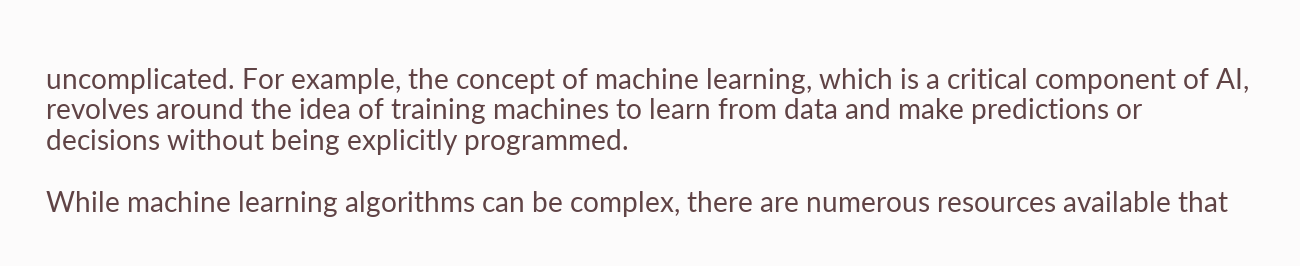uncomplicated. For example, the concept of machine learning, which is a critical component of AI, revolves around the idea of training machines to learn from data and make predictions or decisions without being explicitly programmed.

While machine learning algorithms can be complex, there are numerous resources available that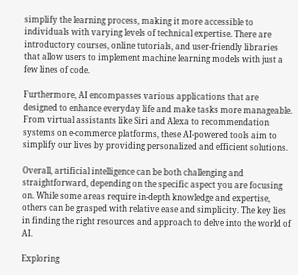simplify the learning process, making it more accessible to individuals with varying levels of technical expertise. There are introductory courses, online tutorials, and user-friendly libraries that allow users to implement machine learning models with just a few lines of code.

Furthermore, AI encompasses various applications that are designed to enhance everyday life and make tasks more manageable. From virtual assistants like Siri and Alexa to recommendation systems on e-commerce platforms, these AI-powered tools aim to simplify our lives by providing personalized and efficient solutions.

Overall, artificial intelligence can be both challenging and straightforward, depending on the specific aspect you are focusing on. While some areas require in-depth knowledge and expertise, others can be grasped with relative ease and simplicity. The key lies in finding the right resources and approach to delve into the world of AI.

Exploring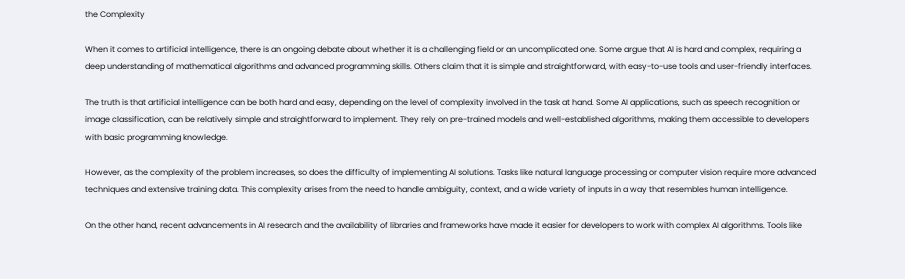the Complexity

When it comes to artificial intelligence, there is an ongoing debate about whether it is a challenging field or an uncomplicated one. Some argue that AI is hard and complex, requiring a deep understanding of mathematical algorithms and advanced programming skills. Others claim that it is simple and straightforward, with easy-to-use tools and user-friendly interfaces.

The truth is that artificial intelligence can be both hard and easy, depending on the level of complexity involved in the task at hand. Some AI applications, such as speech recognition or image classification, can be relatively simple and straightforward to implement. They rely on pre-trained models and well-established algorithms, making them accessible to developers with basic programming knowledge.

However, as the complexity of the problem increases, so does the difficulty of implementing AI solutions. Tasks like natural language processing or computer vision require more advanced techniques and extensive training data. This complexity arises from the need to handle ambiguity, context, and a wide variety of inputs in a way that resembles human intelligence.

On the other hand, recent advancements in AI research and the availability of libraries and frameworks have made it easier for developers to work with complex AI algorithms. Tools like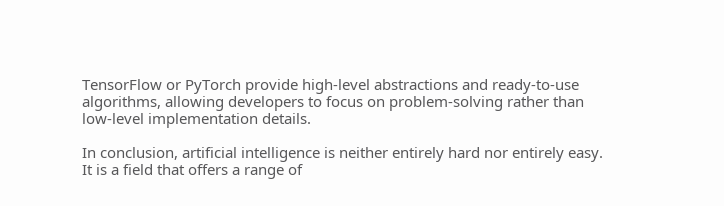TensorFlow or PyTorch provide high-level abstractions and ready-to-use algorithms, allowing developers to focus on problem-solving rather than low-level implementation details.

In conclusion, artificial intelligence is neither entirely hard nor entirely easy. It is a field that offers a range of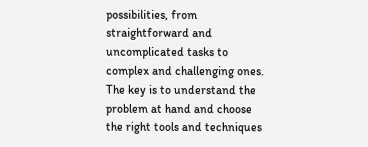possibilities, from straightforward and uncomplicated tasks to complex and challenging ones. The key is to understand the problem at hand and choose the right tools and techniques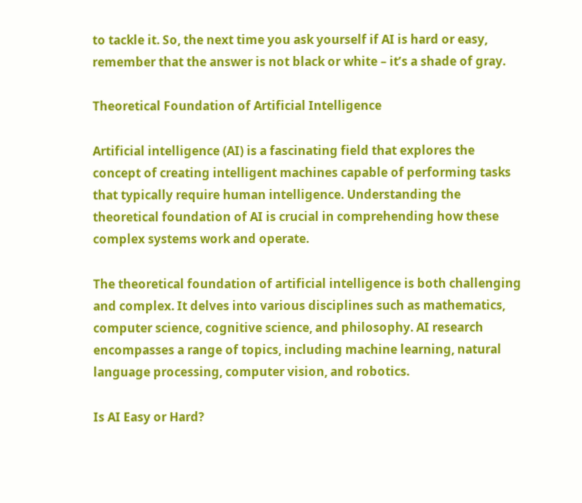to tackle it. So, the next time you ask yourself if AI is hard or easy, remember that the answer is not black or white – it’s a shade of gray.

Theoretical Foundation of Artificial Intelligence

Artificial intelligence (AI) is a fascinating field that explores the concept of creating intelligent machines capable of performing tasks that typically require human intelligence. Understanding the theoretical foundation of AI is crucial in comprehending how these complex systems work and operate.

The theoretical foundation of artificial intelligence is both challenging and complex. It delves into various disciplines such as mathematics, computer science, cognitive science, and philosophy. AI research encompasses a range of topics, including machine learning, natural language processing, computer vision, and robotics.

Is AI Easy or Hard?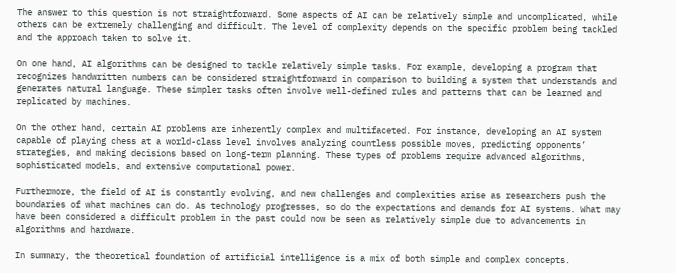The answer to this question is not straightforward. Some aspects of AI can be relatively simple and uncomplicated, while others can be extremely challenging and difficult. The level of complexity depends on the specific problem being tackled and the approach taken to solve it.

On one hand, AI algorithms can be designed to tackle relatively simple tasks. For example, developing a program that recognizes handwritten numbers can be considered straightforward in comparison to building a system that understands and generates natural language. These simpler tasks often involve well-defined rules and patterns that can be learned and replicated by machines.

On the other hand, certain AI problems are inherently complex and multifaceted. For instance, developing an AI system capable of playing chess at a world-class level involves analyzing countless possible moves, predicting opponents’ strategies, and making decisions based on long-term planning. These types of problems require advanced algorithms, sophisticated models, and extensive computational power.

Furthermore, the field of AI is constantly evolving, and new challenges and complexities arise as researchers push the boundaries of what machines can do. As technology progresses, so do the expectations and demands for AI systems. What may have been considered a difficult problem in the past could now be seen as relatively simple due to advancements in algorithms and hardware.

In summary, the theoretical foundation of artificial intelligence is a mix of both simple and complex concepts.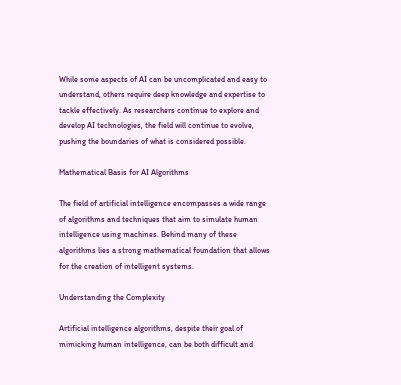While some aspects of AI can be uncomplicated and easy to understand, others require deep knowledge and expertise to tackle effectively. As researchers continue to explore and develop AI technologies, the field will continue to evolve, pushing the boundaries of what is considered possible.

Mathematical Basis for AI Algorithms

The field of artificial intelligence encompasses a wide range of algorithms and techniques that aim to simulate human intelligence using machines. Behind many of these algorithms lies a strong mathematical foundation that allows for the creation of intelligent systems.

Understanding the Complexity

Artificial intelligence algorithms, despite their goal of mimicking human intelligence, can be both difficult and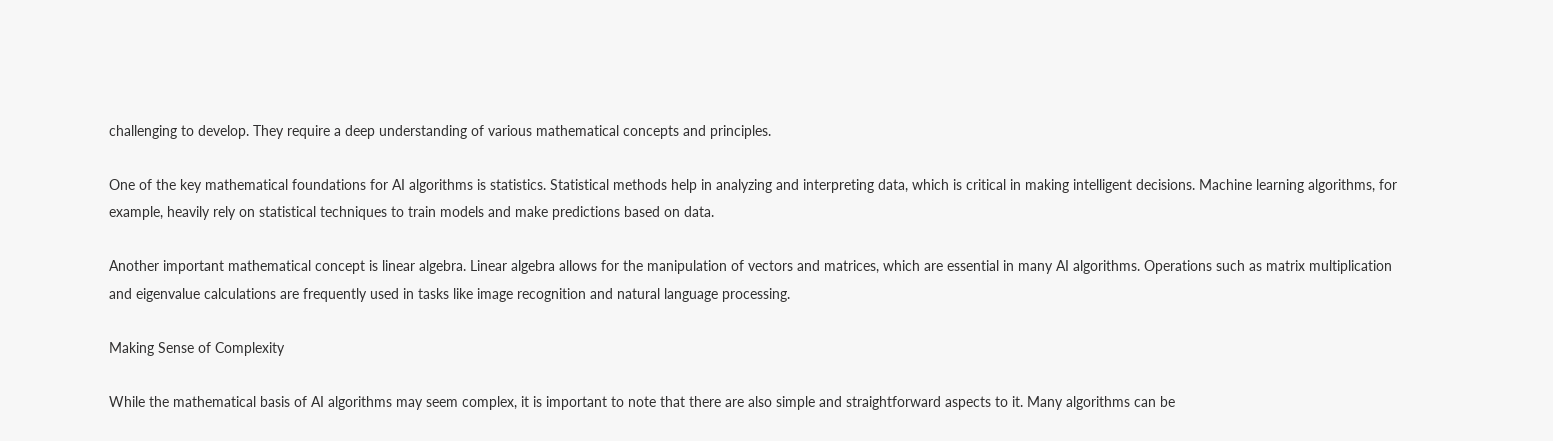challenging to develop. They require a deep understanding of various mathematical concepts and principles.

One of the key mathematical foundations for AI algorithms is statistics. Statistical methods help in analyzing and interpreting data, which is critical in making intelligent decisions. Machine learning algorithms, for example, heavily rely on statistical techniques to train models and make predictions based on data.

Another important mathematical concept is linear algebra. Linear algebra allows for the manipulation of vectors and matrices, which are essential in many AI algorithms. Operations such as matrix multiplication and eigenvalue calculations are frequently used in tasks like image recognition and natural language processing.

Making Sense of Complexity

While the mathematical basis of AI algorithms may seem complex, it is important to note that there are also simple and straightforward aspects to it. Many algorithms can be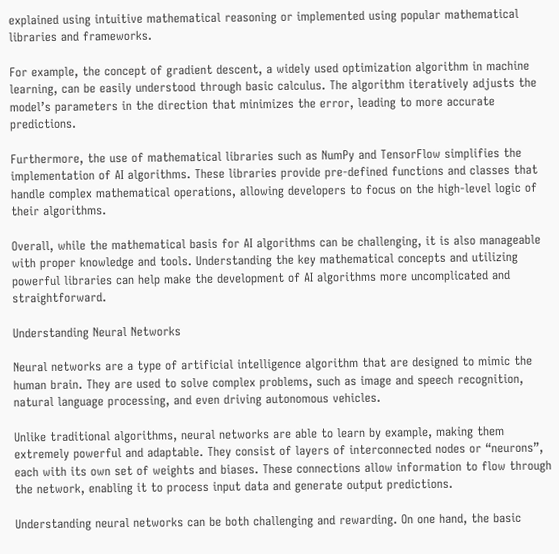explained using intuitive mathematical reasoning or implemented using popular mathematical libraries and frameworks.

For example, the concept of gradient descent, a widely used optimization algorithm in machine learning, can be easily understood through basic calculus. The algorithm iteratively adjusts the model’s parameters in the direction that minimizes the error, leading to more accurate predictions.

Furthermore, the use of mathematical libraries such as NumPy and TensorFlow simplifies the implementation of AI algorithms. These libraries provide pre-defined functions and classes that handle complex mathematical operations, allowing developers to focus on the high-level logic of their algorithms.

Overall, while the mathematical basis for AI algorithms can be challenging, it is also manageable with proper knowledge and tools. Understanding the key mathematical concepts and utilizing powerful libraries can help make the development of AI algorithms more uncomplicated and straightforward.

Understanding Neural Networks

Neural networks are a type of artificial intelligence algorithm that are designed to mimic the human brain. They are used to solve complex problems, such as image and speech recognition, natural language processing, and even driving autonomous vehicles.

Unlike traditional algorithms, neural networks are able to learn by example, making them extremely powerful and adaptable. They consist of layers of interconnected nodes or “neurons”, each with its own set of weights and biases. These connections allow information to flow through the network, enabling it to process input data and generate output predictions.

Understanding neural networks can be both challenging and rewarding. On one hand, the basic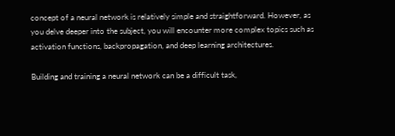concept of a neural network is relatively simple and straightforward. However, as you delve deeper into the subject, you will encounter more complex topics such as activation functions, backpropagation, and deep learning architectures.

Building and training a neural network can be a difficult task,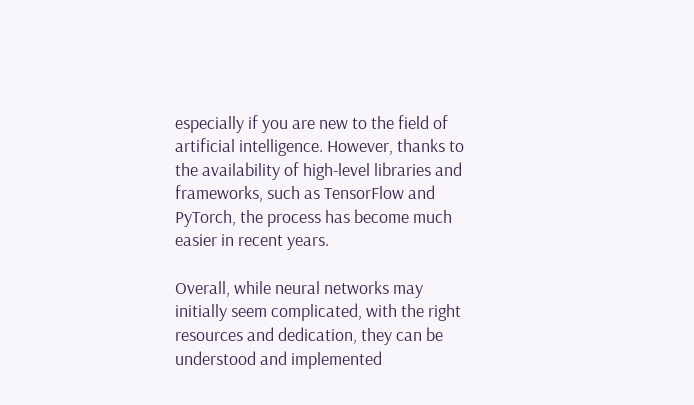especially if you are new to the field of artificial intelligence. However, thanks to the availability of high-level libraries and frameworks, such as TensorFlow and PyTorch, the process has become much easier in recent years.

Overall, while neural networks may initially seem complicated, with the right resources and dedication, they can be understood and implemented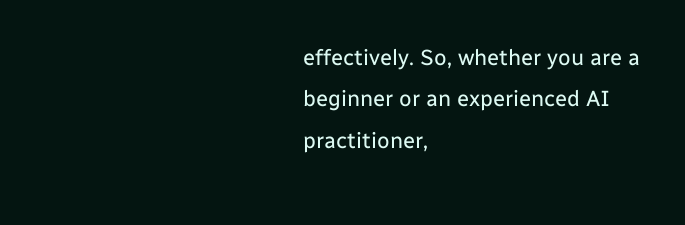effectively. So, whether you are a beginner or an experienced AI practitioner,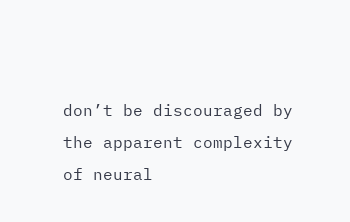don’t be discouraged by the apparent complexity of neural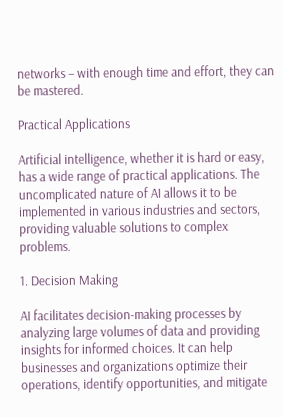networks – with enough time and effort, they can be mastered.

Practical Applications

Artificial intelligence, whether it is hard or easy, has a wide range of practical applications. The uncomplicated nature of AI allows it to be implemented in various industries and sectors, providing valuable solutions to complex problems.

1. Decision Making

AI facilitates decision-making processes by analyzing large volumes of data and providing insights for informed choices. It can help businesses and organizations optimize their operations, identify opportunities, and mitigate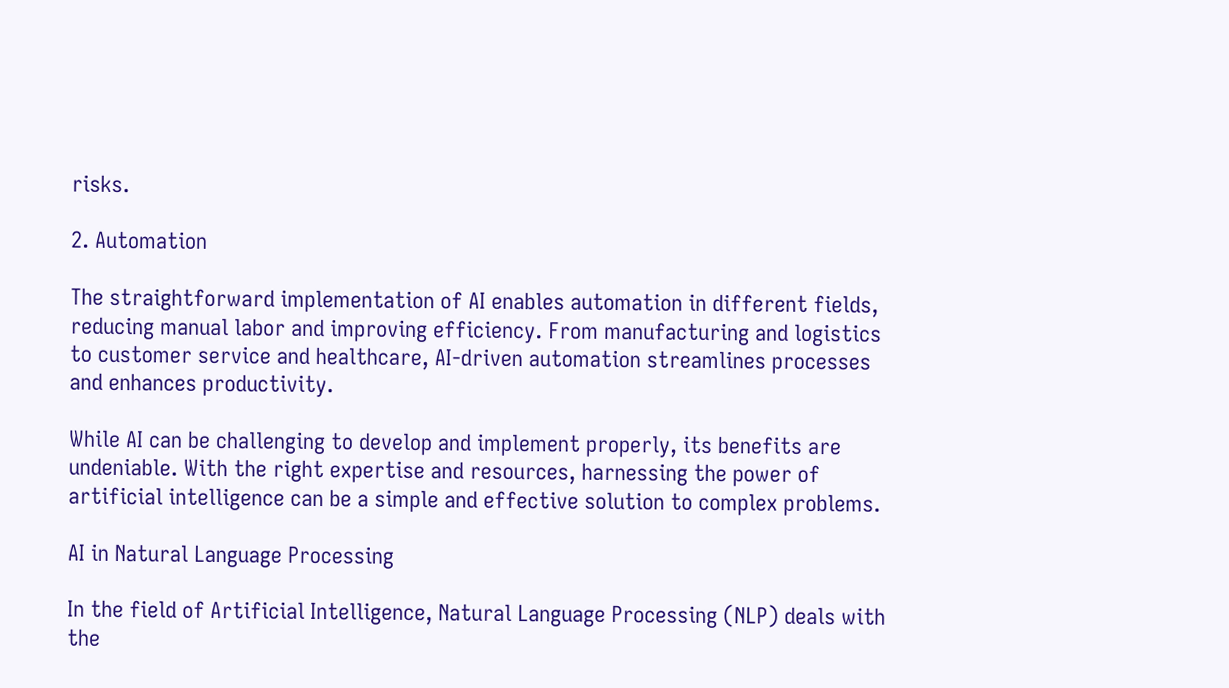risks.

2. Automation

The straightforward implementation of AI enables automation in different fields, reducing manual labor and improving efficiency. From manufacturing and logistics to customer service and healthcare, AI-driven automation streamlines processes and enhances productivity.

While AI can be challenging to develop and implement properly, its benefits are undeniable. With the right expertise and resources, harnessing the power of artificial intelligence can be a simple and effective solution to complex problems.

AI in Natural Language Processing

In the field of Artificial Intelligence, Natural Language Processing (NLP) deals with the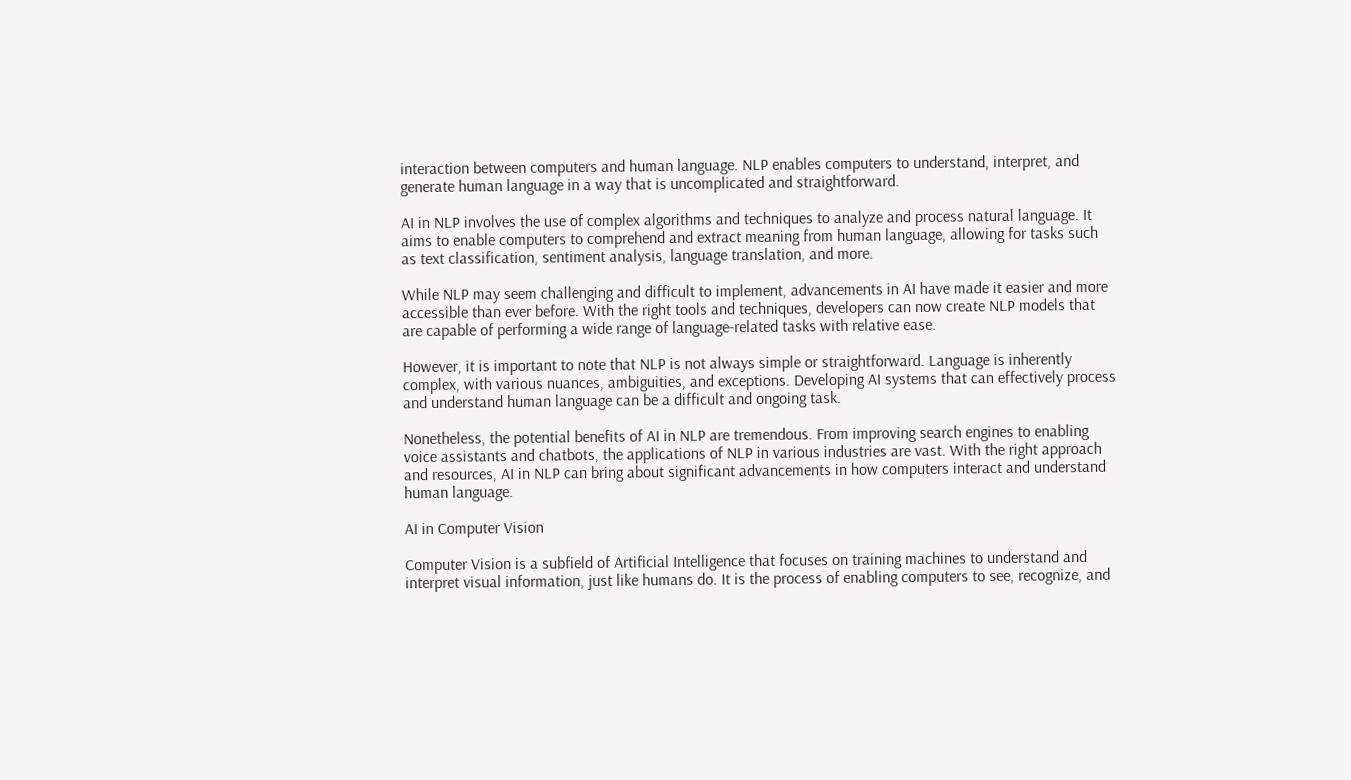interaction between computers and human language. NLP enables computers to understand, interpret, and generate human language in a way that is uncomplicated and straightforward.

AI in NLP involves the use of complex algorithms and techniques to analyze and process natural language. It aims to enable computers to comprehend and extract meaning from human language, allowing for tasks such as text classification, sentiment analysis, language translation, and more.

While NLP may seem challenging and difficult to implement, advancements in AI have made it easier and more accessible than ever before. With the right tools and techniques, developers can now create NLP models that are capable of performing a wide range of language-related tasks with relative ease.

However, it is important to note that NLP is not always simple or straightforward. Language is inherently complex, with various nuances, ambiguities, and exceptions. Developing AI systems that can effectively process and understand human language can be a difficult and ongoing task.

Nonetheless, the potential benefits of AI in NLP are tremendous. From improving search engines to enabling voice assistants and chatbots, the applications of NLP in various industries are vast. With the right approach and resources, AI in NLP can bring about significant advancements in how computers interact and understand human language.

AI in Computer Vision

Computer Vision is a subfield of Artificial Intelligence that focuses on training machines to understand and interpret visual information, just like humans do. It is the process of enabling computers to see, recognize, and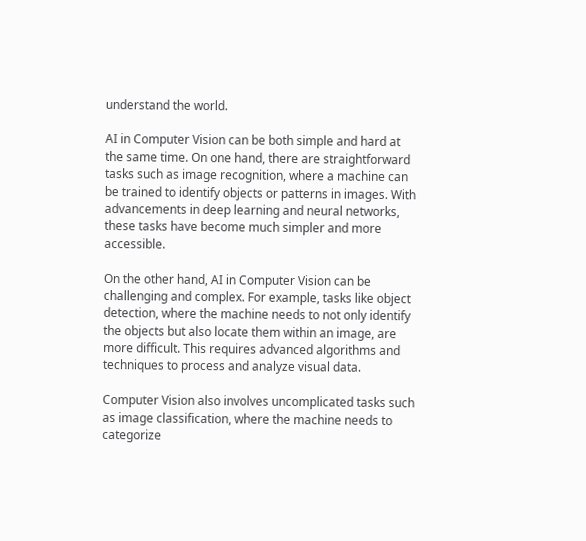understand the world.

AI in Computer Vision can be both simple and hard at the same time. On one hand, there are straightforward tasks such as image recognition, where a machine can be trained to identify objects or patterns in images. With advancements in deep learning and neural networks, these tasks have become much simpler and more accessible.

On the other hand, AI in Computer Vision can be challenging and complex. For example, tasks like object detection, where the machine needs to not only identify the objects but also locate them within an image, are more difficult. This requires advanced algorithms and techniques to process and analyze visual data.

Computer Vision also involves uncomplicated tasks such as image classification, where the machine needs to categorize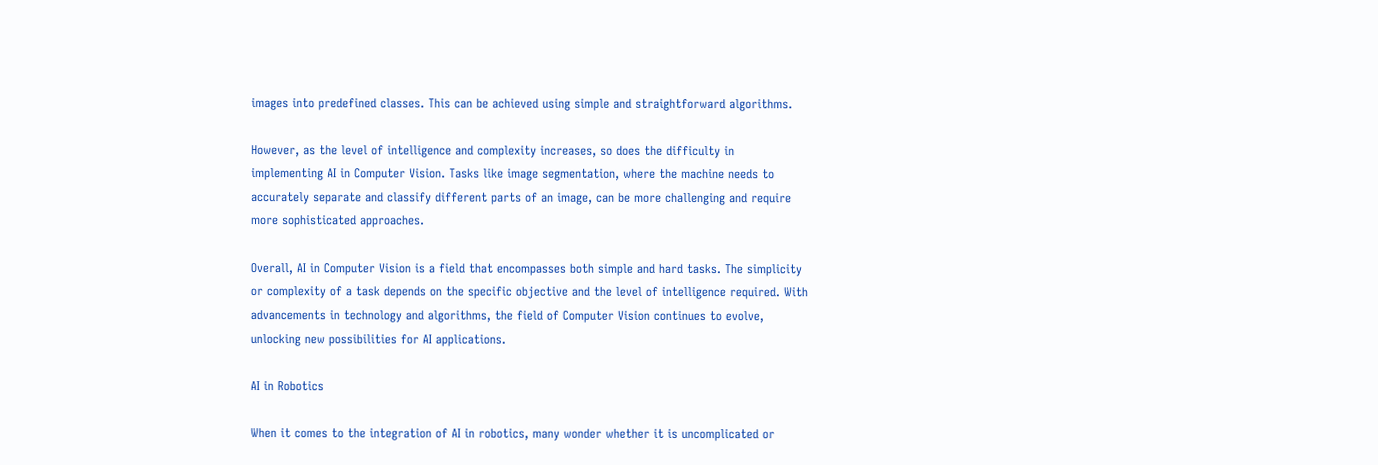images into predefined classes. This can be achieved using simple and straightforward algorithms.

However, as the level of intelligence and complexity increases, so does the difficulty in implementing AI in Computer Vision. Tasks like image segmentation, where the machine needs to accurately separate and classify different parts of an image, can be more challenging and require more sophisticated approaches.

Overall, AI in Computer Vision is a field that encompasses both simple and hard tasks. The simplicity or complexity of a task depends on the specific objective and the level of intelligence required. With advancements in technology and algorithms, the field of Computer Vision continues to evolve, unlocking new possibilities for AI applications.

AI in Robotics

When it comes to the integration of AI in robotics, many wonder whether it is uncomplicated or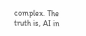complex. The truth is, AI in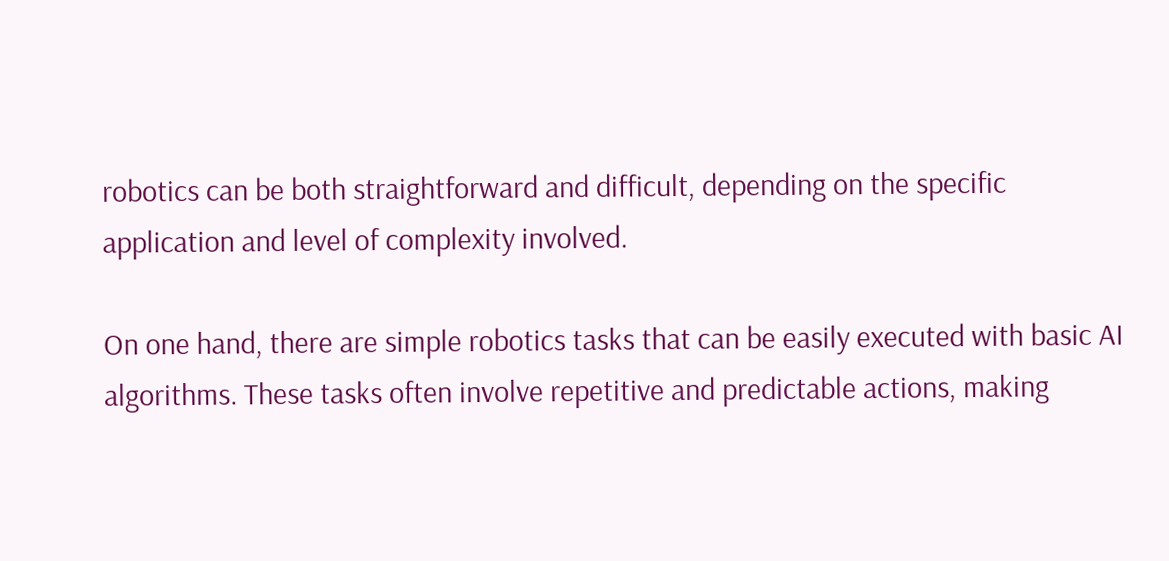robotics can be both straightforward and difficult, depending on the specific application and level of complexity involved.

On one hand, there are simple robotics tasks that can be easily executed with basic AI algorithms. These tasks often involve repetitive and predictable actions, making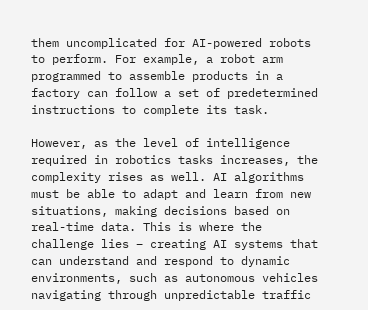them uncomplicated for AI-powered robots to perform. For example, a robot arm programmed to assemble products in a factory can follow a set of predetermined instructions to complete its task.

However, as the level of intelligence required in robotics tasks increases, the complexity rises as well. AI algorithms must be able to adapt and learn from new situations, making decisions based on real-time data. This is where the challenge lies – creating AI systems that can understand and respond to dynamic environments, such as autonomous vehicles navigating through unpredictable traffic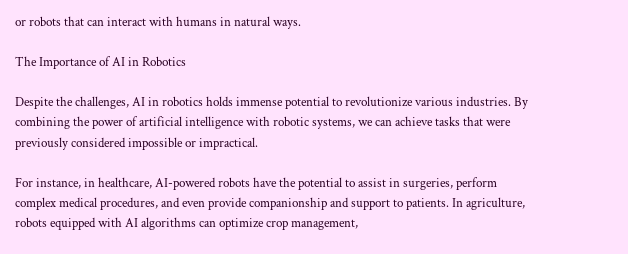or robots that can interact with humans in natural ways.

The Importance of AI in Robotics

Despite the challenges, AI in robotics holds immense potential to revolutionize various industries. By combining the power of artificial intelligence with robotic systems, we can achieve tasks that were previously considered impossible or impractical.

For instance, in healthcare, AI-powered robots have the potential to assist in surgeries, perform complex medical procedures, and even provide companionship and support to patients. In agriculture, robots equipped with AI algorithms can optimize crop management,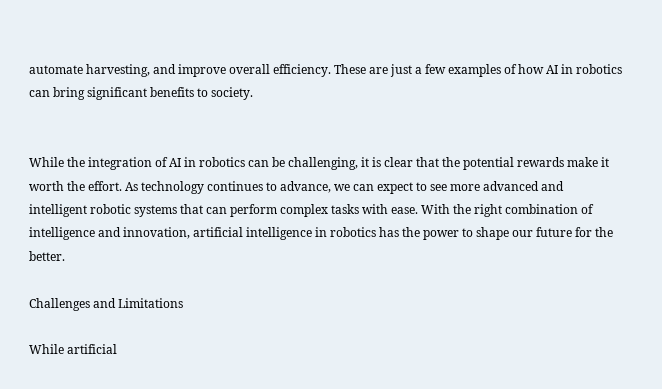automate harvesting, and improve overall efficiency. These are just a few examples of how AI in robotics can bring significant benefits to society.


While the integration of AI in robotics can be challenging, it is clear that the potential rewards make it worth the effort. As technology continues to advance, we can expect to see more advanced and intelligent robotic systems that can perform complex tasks with ease. With the right combination of intelligence and innovation, artificial intelligence in robotics has the power to shape our future for the better.

Challenges and Limitations

While artificial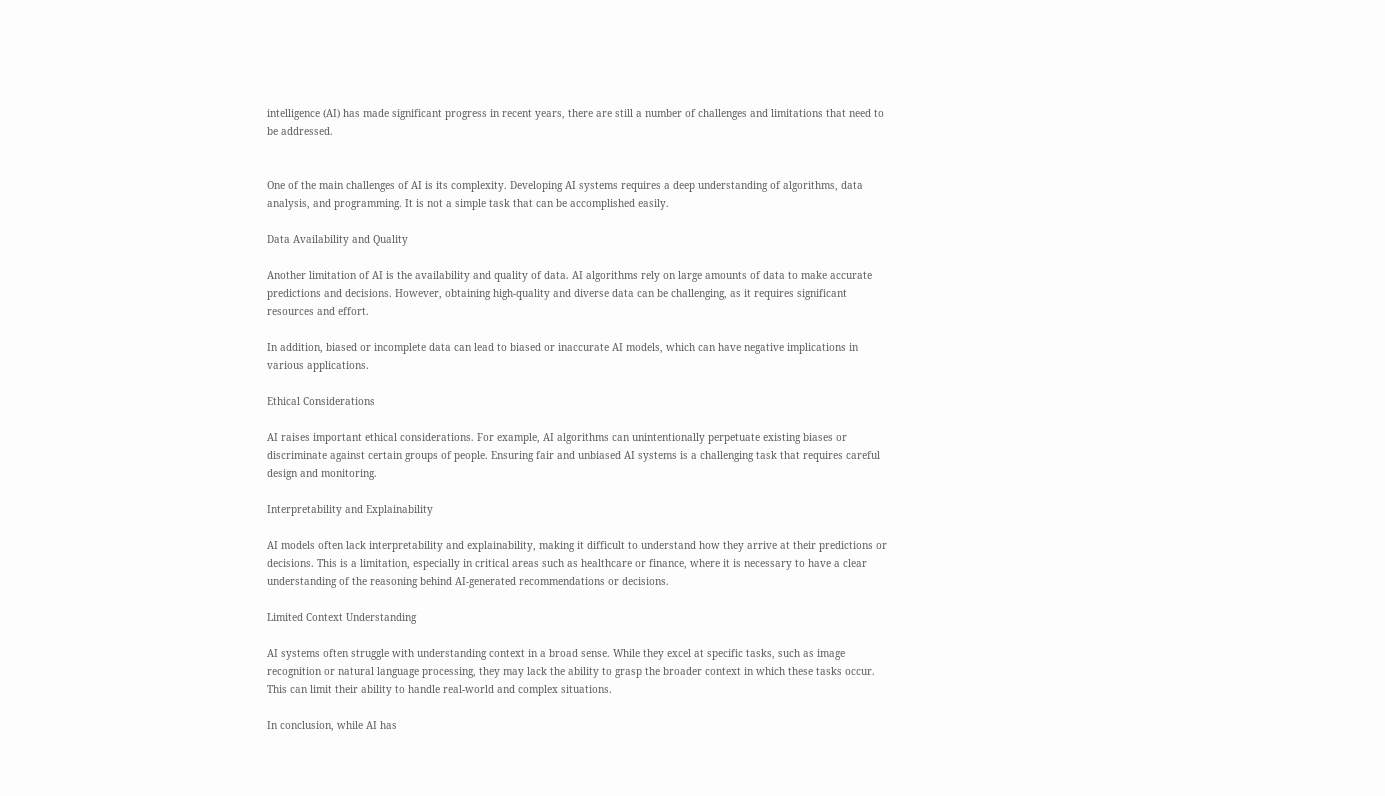intelligence (AI) has made significant progress in recent years, there are still a number of challenges and limitations that need to be addressed.


One of the main challenges of AI is its complexity. Developing AI systems requires a deep understanding of algorithms, data analysis, and programming. It is not a simple task that can be accomplished easily.

Data Availability and Quality

Another limitation of AI is the availability and quality of data. AI algorithms rely on large amounts of data to make accurate predictions and decisions. However, obtaining high-quality and diverse data can be challenging, as it requires significant resources and effort.

In addition, biased or incomplete data can lead to biased or inaccurate AI models, which can have negative implications in various applications.

Ethical Considerations

AI raises important ethical considerations. For example, AI algorithms can unintentionally perpetuate existing biases or discriminate against certain groups of people. Ensuring fair and unbiased AI systems is a challenging task that requires careful design and monitoring.

Interpretability and Explainability

AI models often lack interpretability and explainability, making it difficult to understand how they arrive at their predictions or decisions. This is a limitation, especially in critical areas such as healthcare or finance, where it is necessary to have a clear understanding of the reasoning behind AI-generated recommendations or decisions.

Limited Context Understanding

AI systems often struggle with understanding context in a broad sense. While they excel at specific tasks, such as image recognition or natural language processing, they may lack the ability to grasp the broader context in which these tasks occur. This can limit their ability to handle real-world and complex situations.

In conclusion, while AI has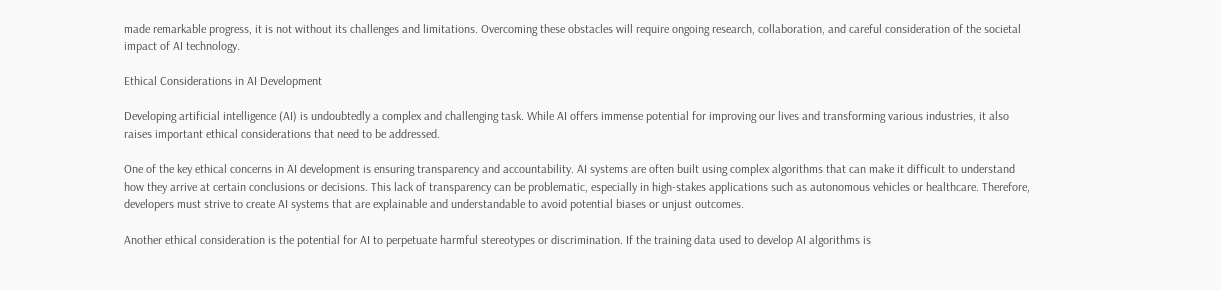made remarkable progress, it is not without its challenges and limitations. Overcoming these obstacles will require ongoing research, collaboration, and careful consideration of the societal impact of AI technology.

Ethical Considerations in AI Development

Developing artificial intelligence (AI) is undoubtedly a complex and challenging task. While AI offers immense potential for improving our lives and transforming various industries, it also raises important ethical considerations that need to be addressed.

One of the key ethical concerns in AI development is ensuring transparency and accountability. AI systems are often built using complex algorithms that can make it difficult to understand how they arrive at certain conclusions or decisions. This lack of transparency can be problematic, especially in high-stakes applications such as autonomous vehicles or healthcare. Therefore, developers must strive to create AI systems that are explainable and understandable to avoid potential biases or unjust outcomes.

Another ethical consideration is the potential for AI to perpetuate harmful stereotypes or discrimination. If the training data used to develop AI algorithms is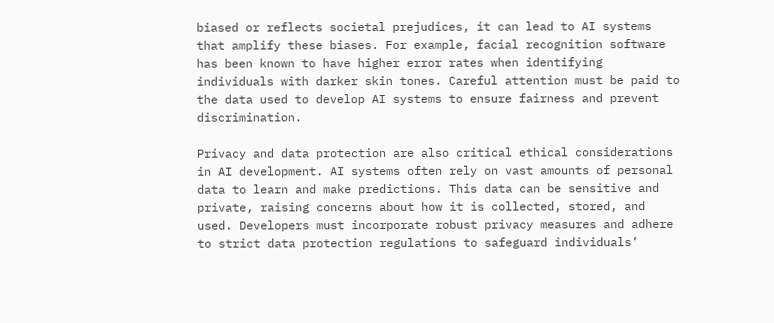biased or reflects societal prejudices, it can lead to AI systems that amplify these biases. For example, facial recognition software has been known to have higher error rates when identifying individuals with darker skin tones. Careful attention must be paid to the data used to develop AI systems to ensure fairness and prevent discrimination.

Privacy and data protection are also critical ethical considerations in AI development. AI systems often rely on vast amounts of personal data to learn and make predictions. This data can be sensitive and private, raising concerns about how it is collected, stored, and used. Developers must incorporate robust privacy measures and adhere to strict data protection regulations to safeguard individuals’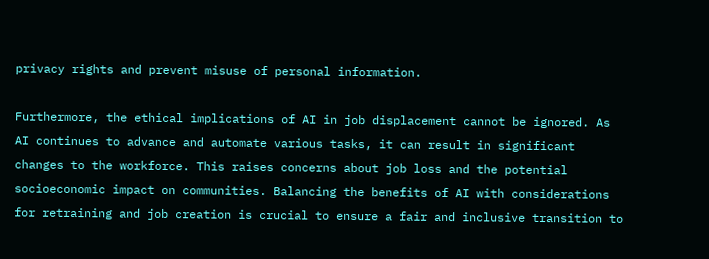privacy rights and prevent misuse of personal information.

Furthermore, the ethical implications of AI in job displacement cannot be ignored. As AI continues to advance and automate various tasks, it can result in significant changes to the workforce. This raises concerns about job loss and the potential socioeconomic impact on communities. Balancing the benefits of AI with considerations for retraining and job creation is crucial to ensure a fair and inclusive transition to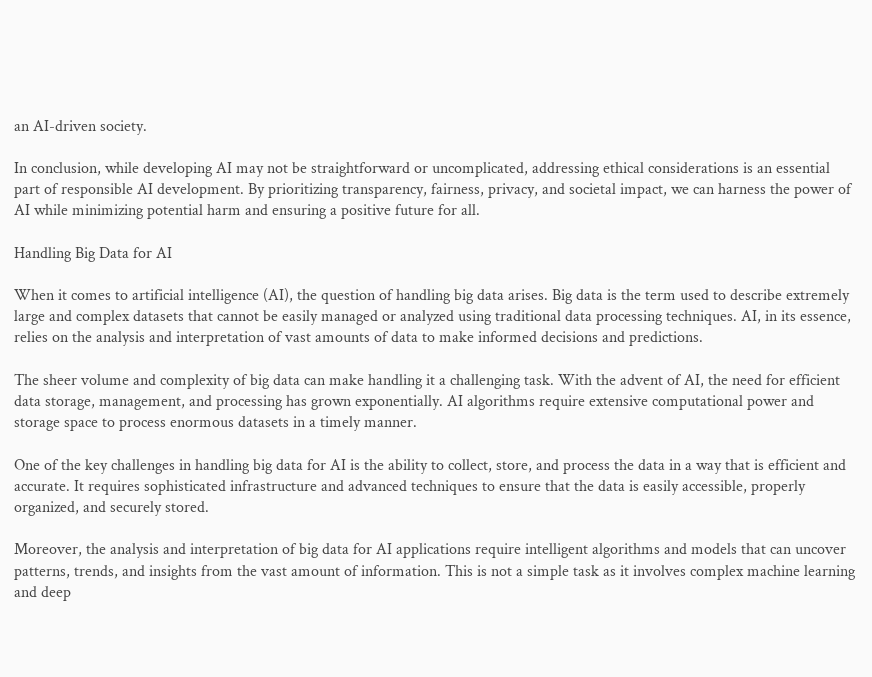an AI-driven society.

In conclusion, while developing AI may not be straightforward or uncomplicated, addressing ethical considerations is an essential part of responsible AI development. By prioritizing transparency, fairness, privacy, and societal impact, we can harness the power of AI while minimizing potential harm and ensuring a positive future for all.

Handling Big Data for AI

When it comes to artificial intelligence (AI), the question of handling big data arises. Big data is the term used to describe extremely large and complex datasets that cannot be easily managed or analyzed using traditional data processing techniques. AI, in its essence, relies on the analysis and interpretation of vast amounts of data to make informed decisions and predictions.

The sheer volume and complexity of big data can make handling it a challenging task. With the advent of AI, the need for efficient data storage, management, and processing has grown exponentially. AI algorithms require extensive computational power and storage space to process enormous datasets in a timely manner.

One of the key challenges in handling big data for AI is the ability to collect, store, and process the data in a way that is efficient and accurate. It requires sophisticated infrastructure and advanced techniques to ensure that the data is easily accessible, properly organized, and securely stored.

Moreover, the analysis and interpretation of big data for AI applications require intelligent algorithms and models that can uncover patterns, trends, and insights from the vast amount of information. This is not a simple task as it involves complex machine learning and deep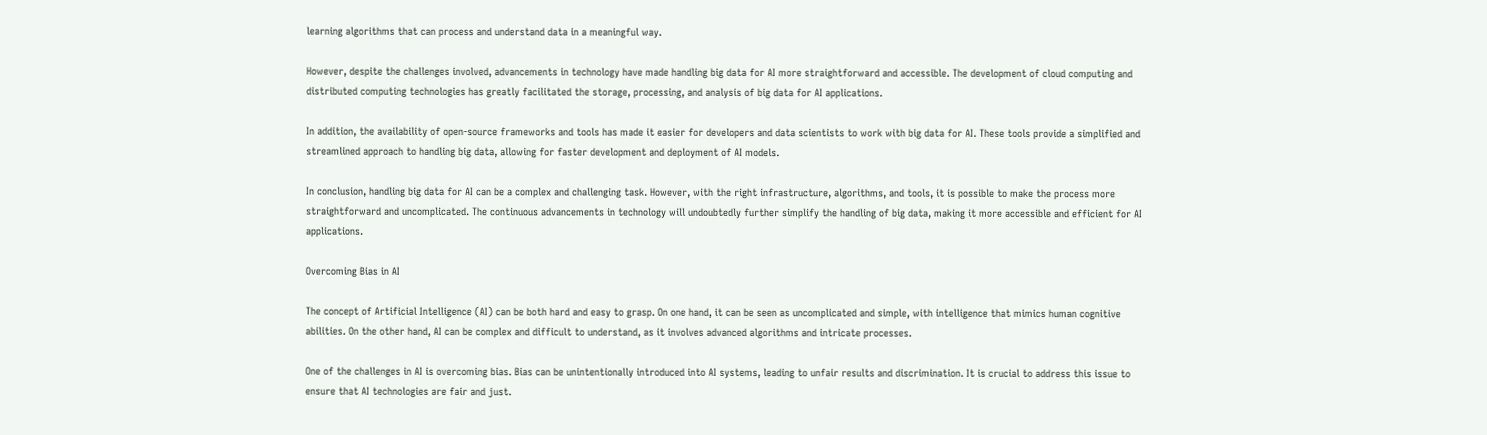learning algorithms that can process and understand data in a meaningful way.

However, despite the challenges involved, advancements in technology have made handling big data for AI more straightforward and accessible. The development of cloud computing and distributed computing technologies has greatly facilitated the storage, processing, and analysis of big data for AI applications.

In addition, the availability of open-source frameworks and tools has made it easier for developers and data scientists to work with big data for AI. These tools provide a simplified and streamlined approach to handling big data, allowing for faster development and deployment of AI models.

In conclusion, handling big data for AI can be a complex and challenging task. However, with the right infrastructure, algorithms, and tools, it is possible to make the process more straightforward and uncomplicated. The continuous advancements in technology will undoubtedly further simplify the handling of big data, making it more accessible and efficient for AI applications.

Overcoming Bias in AI

The concept of Artificial Intelligence (AI) can be both hard and easy to grasp. On one hand, it can be seen as uncomplicated and simple, with intelligence that mimics human cognitive abilities. On the other hand, AI can be complex and difficult to understand, as it involves advanced algorithms and intricate processes.

One of the challenges in AI is overcoming bias. Bias can be unintentionally introduced into AI systems, leading to unfair results and discrimination. It is crucial to address this issue to ensure that AI technologies are fair and just.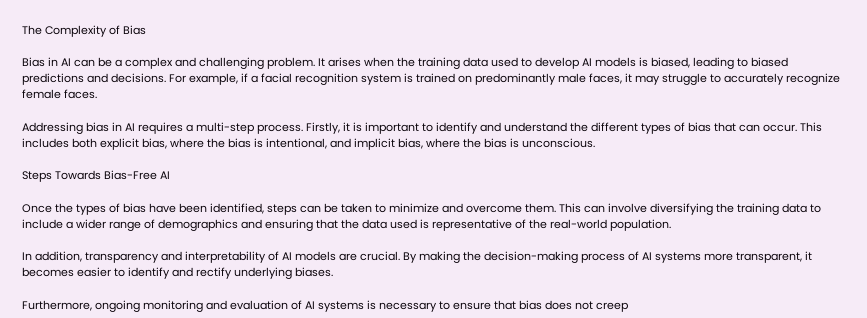The Complexity of Bias

Bias in AI can be a complex and challenging problem. It arises when the training data used to develop AI models is biased, leading to biased predictions and decisions. For example, if a facial recognition system is trained on predominantly male faces, it may struggle to accurately recognize female faces.

Addressing bias in AI requires a multi-step process. Firstly, it is important to identify and understand the different types of bias that can occur. This includes both explicit bias, where the bias is intentional, and implicit bias, where the bias is unconscious.

Steps Towards Bias-Free AI

Once the types of bias have been identified, steps can be taken to minimize and overcome them. This can involve diversifying the training data to include a wider range of demographics and ensuring that the data used is representative of the real-world population.

In addition, transparency and interpretability of AI models are crucial. By making the decision-making process of AI systems more transparent, it becomes easier to identify and rectify underlying biases.

Furthermore, ongoing monitoring and evaluation of AI systems is necessary to ensure that bias does not creep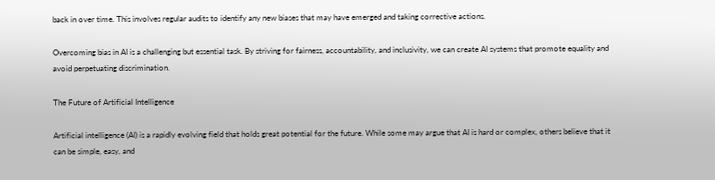back in over time. This involves regular audits to identify any new biases that may have emerged and taking corrective actions.

Overcoming bias in AI is a challenging but essential task. By striving for fairness, accountability, and inclusivity, we can create AI systems that promote equality and avoid perpetuating discrimination.

The Future of Artificial Intelligence

Artificial intelligence (AI) is a rapidly evolving field that holds great potential for the future. While some may argue that AI is hard or complex, others believe that it can be simple, easy, and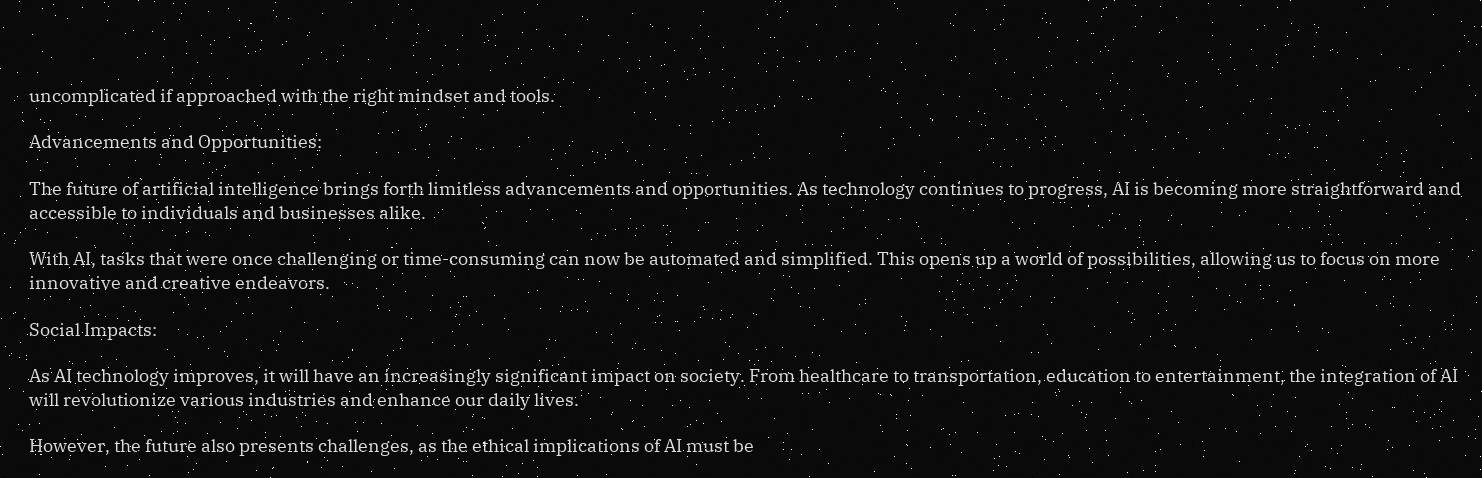uncomplicated if approached with the right mindset and tools.

Advancements and Opportunities:

The future of artificial intelligence brings forth limitless advancements and opportunities. As technology continues to progress, AI is becoming more straightforward and accessible to individuals and businesses alike.

With AI, tasks that were once challenging or time-consuming can now be automated and simplified. This opens up a world of possibilities, allowing us to focus on more innovative and creative endeavors.

Social Impacts:

As AI technology improves, it will have an increasingly significant impact on society. From healthcare to transportation, education to entertainment, the integration of AI will revolutionize various industries and enhance our daily lives.

However, the future also presents challenges, as the ethical implications of AI must be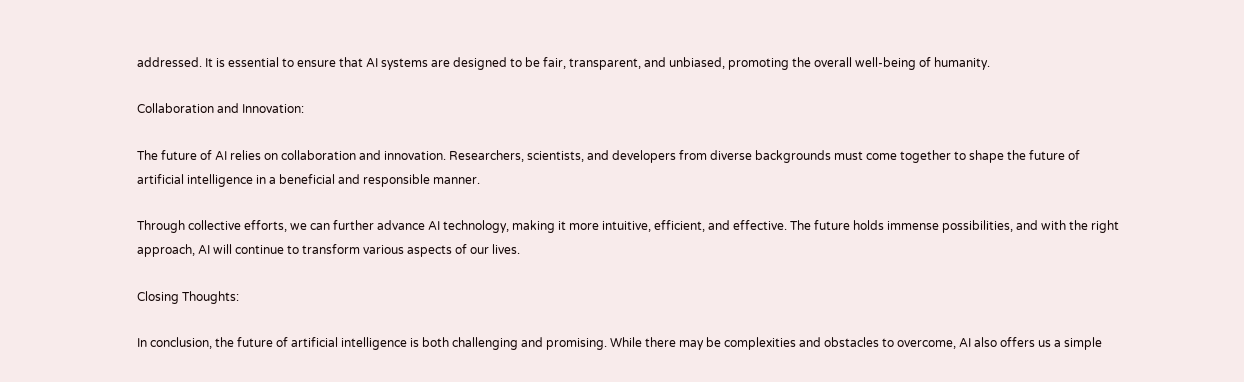addressed. It is essential to ensure that AI systems are designed to be fair, transparent, and unbiased, promoting the overall well-being of humanity.

Collaboration and Innovation:

The future of AI relies on collaboration and innovation. Researchers, scientists, and developers from diverse backgrounds must come together to shape the future of artificial intelligence in a beneficial and responsible manner.

Through collective efforts, we can further advance AI technology, making it more intuitive, efficient, and effective. The future holds immense possibilities, and with the right approach, AI will continue to transform various aspects of our lives.

Closing Thoughts:

In conclusion, the future of artificial intelligence is both challenging and promising. While there may be complexities and obstacles to overcome, AI also offers us a simple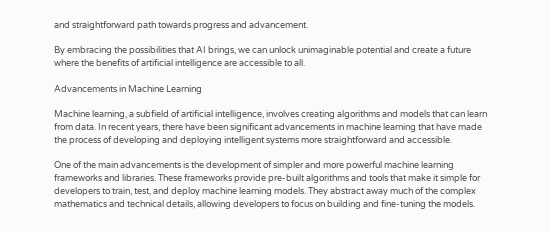and straightforward path towards progress and advancement.

By embracing the possibilities that AI brings, we can unlock unimaginable potential and create a future where the benefits of artificial intelligence are accessible to all.

Advancements in Machine Learning

Machine learning, a subfield of artificial intelligence, involves creating algorithms and models that can learn from data. In recent years, there have been significant advancements in machine learning that have made the process of developing and deploying intelligent systems more straightforward and accessible.

One of the main advancements is the development of simpler and more powerful machine learning frameworks and libraries. These frameworks provide pre-built algorithms and tools that make it simple for developers to train, test, and deploy machine learning models. They abstract away much of the complex mathematics and technical details, allowing developers to focus on building and fine-tuning the models.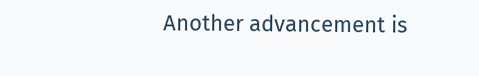Another advancement is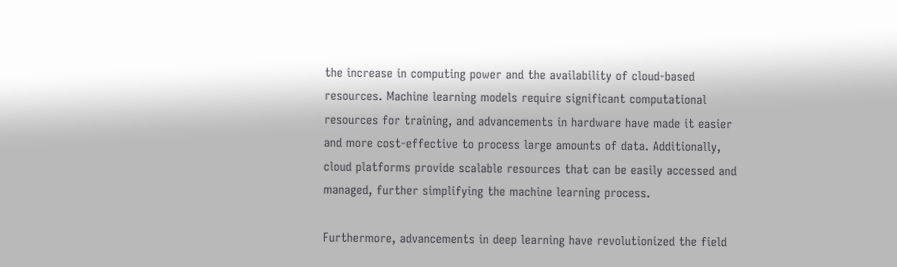the increase in computing power and the availability of cloud-based resources. Machine learning models require significant computational resources for training, and advancements in hardware have made it easier and more cost-effective to process large amounts of data. Additionally, cloud platforms provide scalable resources that can be easily accessed and managed, further simplifying the machine learning process.

Furthermore, advancements in deep learning have revolutionized the field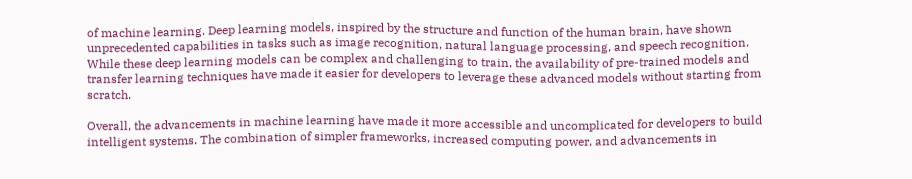of machine learning. Deep learning models, inspired by the structure and function of the human brain, have shown unprecedented capabilities in tasks such as image recognition, natural language processing, and speech recognition. While these deep learning models can be complex and challenging to train, the availability of pre-trained models and transfer learning techniques have made it easier for developers to leverage these advanced models without starting from scratch.

Overall, the advancements in machine learning have made it more accessible and uncomplicated for developers to build intelligent systems. The combination of simpler frameworks, increased computing power, and advancements in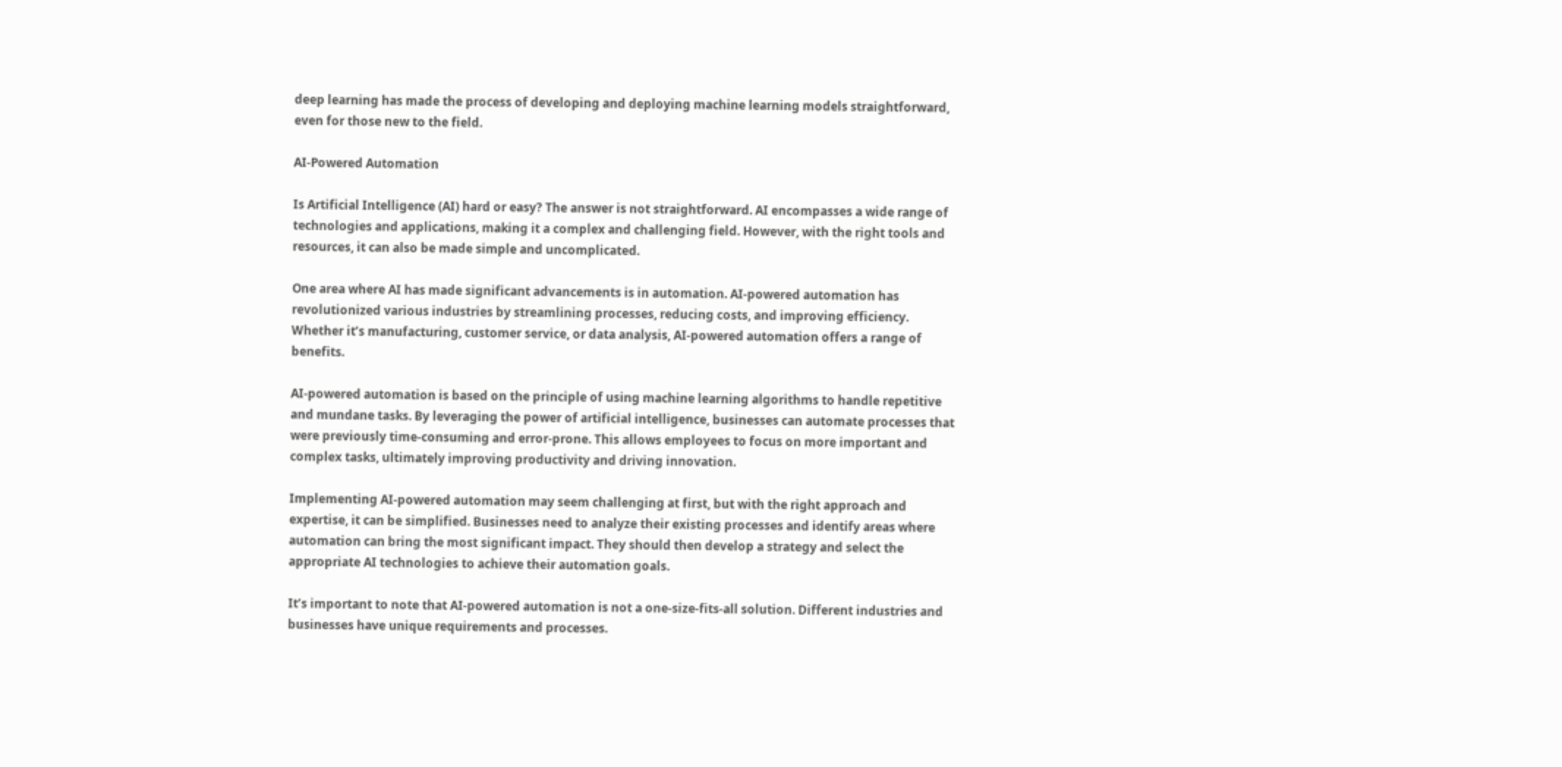deep learning has made the process of developing and deploying machine learning models straightforward, even for those new to the field.

AI-Powered Automation

Is Artificial Intelligence (AI) hard or easy? The answer is not straightforward. AI encompasses a wide range of technologies and applications, making it a complex and challenging field. However, with the right tools and resources, it can also be made simple and uncomplicated.

One area where AI has made significant advancements is in automation. AI-powered automation has revolutionized various industries by streamlining processes, reducing costs, and improving efficiency. Whether it’s manufacturing, customer service, or data analysis, AI-powered automation offers a range of benefits.

AI-powered automation is based on the principle of using machine learning algorithms to handle repetitive and mundane tasks. By leveraging the power of artificial intelligence, businesses can automate processes that were previously time-consuming and error-prone. This allows employees to focus on more important and complex tasks, ultimately improving productivity and driving innovation.

Implementing AI-powered automation may seem challenging at first, but with the right approach and expertise, it can be simplified. Businesses need to analyze their existing processes and identify areas where automation can bring the most significant impact. They should then develop a strategy and select the appropriate AI technologies to achieve their automation goals.

It’s important to note that AI-powered automation is not a one-size-fits-all solution. Different industries and businesses have unique requirements and processes.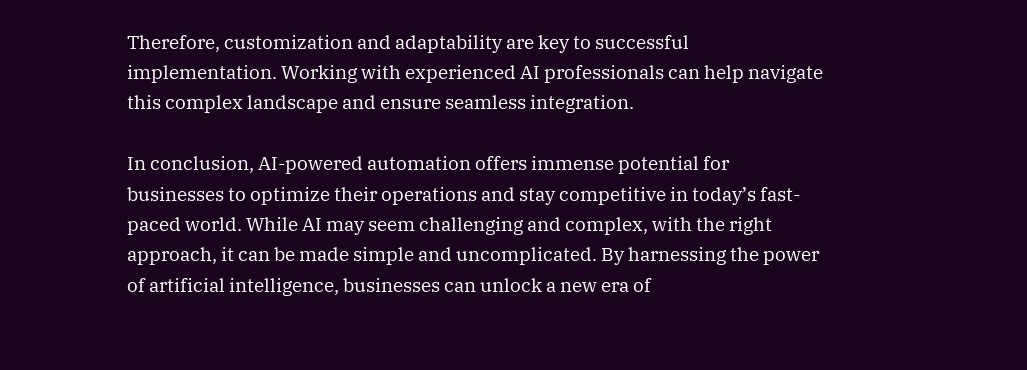Therefore, customization and adaptability are key to successful implementation. Working with experienced AI professionals can help navigate this complex landscape and ensure seamless integration.

In conclusion, AI-powered automation offers immense potential for businesses to optimize their operations and stay competitive in today’s fast-paced world. While AI may seem challenging and complex, with the right approach, it can be made simple and uncomplicated. By harnessing the power of artificial intelligence, businesses can unlock a new era of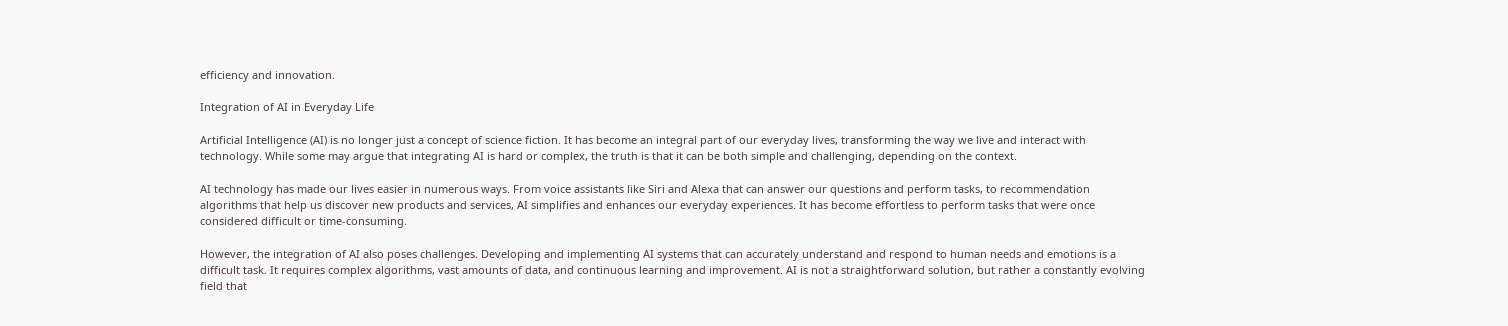efficiency and innovation.

Integration of AI in Everyday Life

Artificial Intelligence (AI) is no longer just a concept of science fiction. It has become an integral part of our everyday lives, transforming the way we live and interact with technology. While some may argue that integrating AI is hard or complex, the truth is that it can be both simple and challenging, depending on the context.

AI technology has made our lives easier in numerous ways. From voice assistants like Siri and Alexa that can answer our questions and perform tasks, to recommendation algorithms that help us discover new products and services, AI simplifies and enhances our everyday experiences. It has become effortless to perform tasks that were once considered difficult or time-consuming.

However, the integration of AI also poses challenges. Developing and implementing AI systems that can accurately understand and respond to human needs and emotions is a difficult task. It requires complex algorithms, vast amounts of data, and continuous learning and improvement. AI is not a straightforward solution, but rather a constantly evolving field that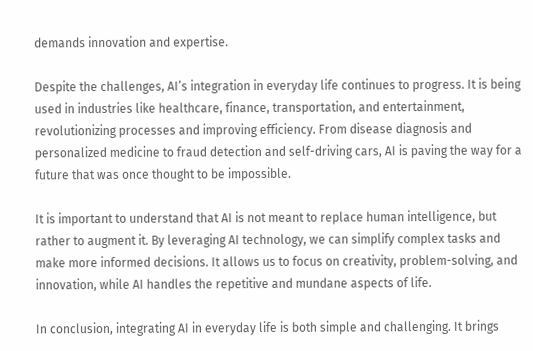demands innovation and expertise.

Despite the challenges, AI’s integration in everyday life continues to progress. It is being used in industries like healthcare, finance, transportation, and entertainment, revolutionizing processes and improving efficiency. From disease diagnosis and personalized medicine to fraud detection and self-driving cars, AI is paving the way for a future that was once thought to be impossible.

It is important to understand that AI is not meant to replace human intelligence, but rather to augment it. By leveraging AI technology, we can simplify complex tasks and make more informed decisions. It allows us to focus on creativity, problem-solving, and innovation, while AI handles the repetitive and mundane aspects of life.

In conclusion, integrating AI in everyday life is both simple and challenging. It brings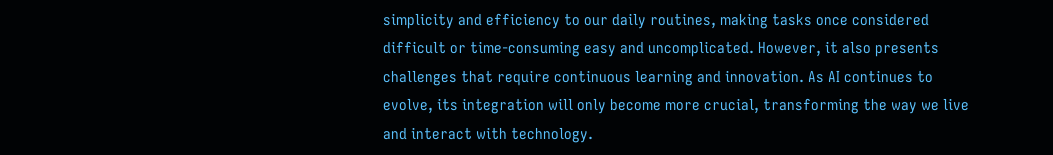simplicity and efficiency to our daily routines, making tasks once considered difficult or time-consuming easy and uncomplicated. However, it also presents challenges that require continuous learning and innovation. As AI continues to evolve, its integration will only become more crucial, transforming the way we live and interact with technology.